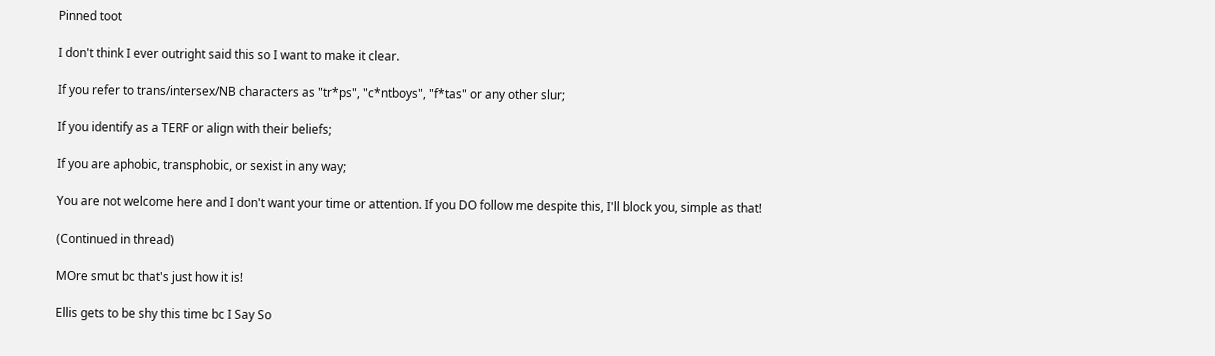Pinned toot

I don't think I ever outright said this so I want to make it clear.

If you refer to trans/intersex/NB characters as "tr*ps", "c*ntboys", "f*tas" or any other slur;

If you identify as a TERF or align with their beliefs;

If you are aphobic, transphobic, or sexist in any way;

You are not welcome here and I don't want your time or attention. If you DO follow me despite this, I'll block you, simple as that!

(Continued in thread)

MOre smut bc that's just how it is!

Ellis gets to be shy this time bc I Say So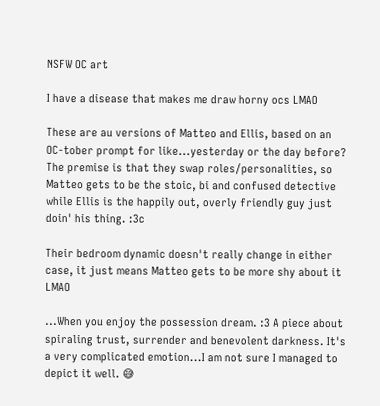NSFW OC art

I have a disease that makes me draw horny ocs LMAO

These are au versions of Matteo and Ellis, based on an OC-tober prompt for like...yesterday or the day before? The premise is that they swap roles/personalities, so Matteo gets to be the stoic, bi and confused detective while Ellis is the happily out, overly friendly guy just doin' his thing. :3c

Their bedroom dynamic doesn't really change in either case, it just means Matteo gets to be more shy about it LMAO

...When you enjoy the possession dream. :3 A piece about spiraling trust, surrender and benevolent darkness. It's a very complicated emotion...I am not sure I managed to depict it well. 😅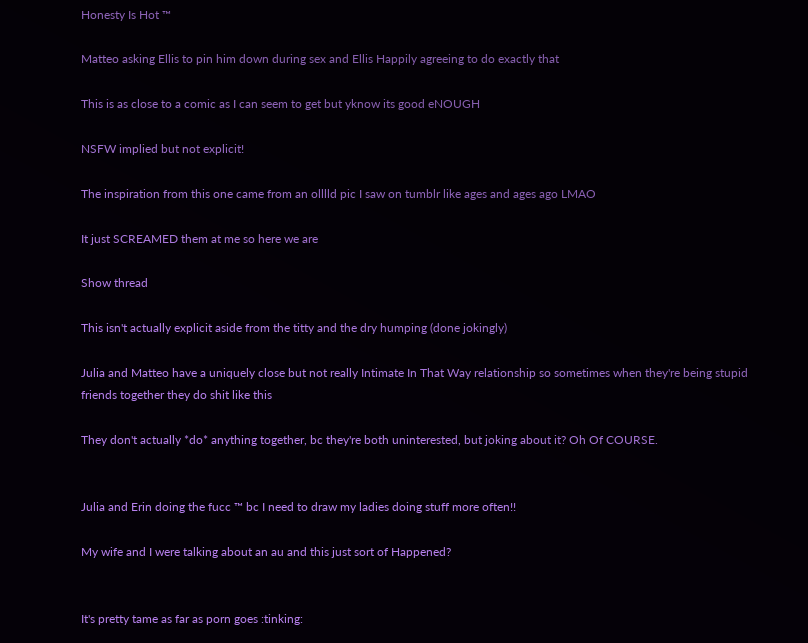Honesty Is Hot ™

Matteo asking Ellis to pin him down during sex and Ellis Happily agreeing to do exactly that

This is as close to a comic as I can seem to get but yknow its good eNOUGH

NSFW implied but not explicit!

The inspiration from this one came from an olllld pic I saw on tumblr like ages and ages ago LMAO

It just SCREAMED them at me so here we are

Show thread

This isn't actually explicit aside from the titty and the dry humping (done jokingly)

Julia and Matteo have a uniquely close but not really Intimate In That Way relationship so sometimes when they're being stupid friends together they do shit like this

They don't actually *do* anything together, bc they're both uninterested, but joking about it? Oh Of COURSE.


Julia and Erin doing the fucc ™ bc I need to draw my ladies doing stuff more often!!

My wife and I were talking about an au and this just sort of Happened?


It's pretty tame as far as porn goes :tinking: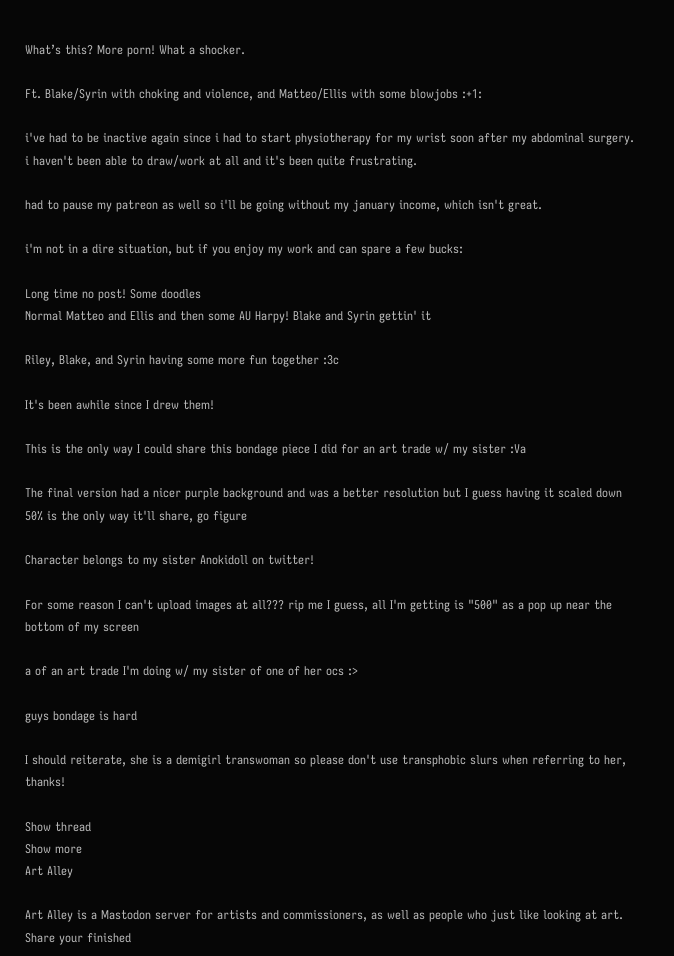What’s this? More porn! What a shocker.

Ft. Blake/Syrin with choking and violence, and Matteo/Ellis with some blowjobs :+1:

i've had to be inactive again since i had to start physiotherapy for my wrist soon after my abdominal surgery. i haven't been able to draw/work at all and it's been quite frustrating.

had to pause my patreon as well so i'll be going without my january income, which isn't great.

i'm not in a dire situation, but if you enjoy my work and can spare a few bucks:

Long time no post! Some doodles
Normal Matteo and Ellis and then some AU Harpy! Blake and Syrin gettin' it

Riley, Blake, and Syrin having some more fun together :3c

It's been awhile since I drew them!

This is the only way I could share this bondage piece I did for an art trade w/ my sister :Va

The final version had a nicer purple background and was a better resolution but I guess having it scaled down 50% is the only way it'll share, go figure

Character belongs to my sister Anokidoll on twitter!

For some reason I can't upload images at all??? rip me I guess, all I'm getting is "500" as a pop up near the bottom of my screen

a of an art trade I'm doing w/ my sister of one of her ocs :>

guys bondage is hard

I should reiterate, she is a demigirl transwoman so please don't use transphobic slurs when referring to her, thanks!

Show thread
Show more
Art Alley

Art Alley is a Mastodon server for artists and commissioners, as well as people who just like looking at art. Share your finished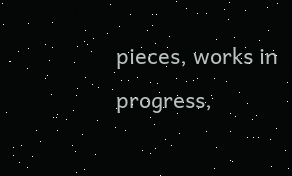pieces, works in progress,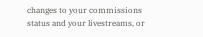changes to your commissions status and your livestreams, or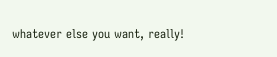whatever else you want, really!